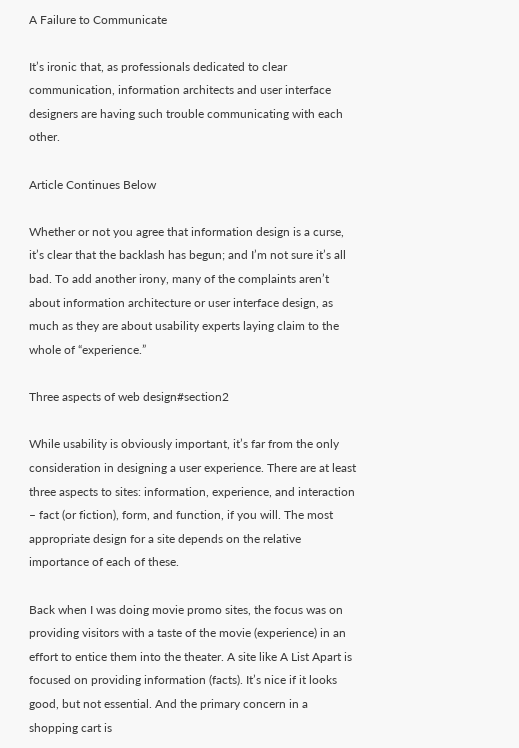A Failure to Communicate

It’s ironic that, as professionals dedicated to clear communication, information architects and user interface designers are having such trouble communicating with each other.

Article Continues Below

Whether or not you agree that information design is a curse, it’s clear that the backlash has begun; and I’m not sure it’s all bad. To add another irony, many of the complaints aren’t about information architecture or user interface design, as much as they are about usability experts laying claim to the whole of “experience.”

Three aspects of web design#section2

While usability is obviously important, it’s far from the only consideration in designing a user experience. There are at least three aspects to sites: information, experience, and interaction – fact (or fiction), form, and function, if you will. The most appropriate design for a site depends on the relative importance of each of these.

Back when I was doing movie promo sites, the focus was on providing visitors with a taste of the movie (experience) in an effort to entice them into the theater. A site like A List Apart is focused on providing information (facts). It’s nice if it looks good, but not essential. And the primary concern in a shopping cart is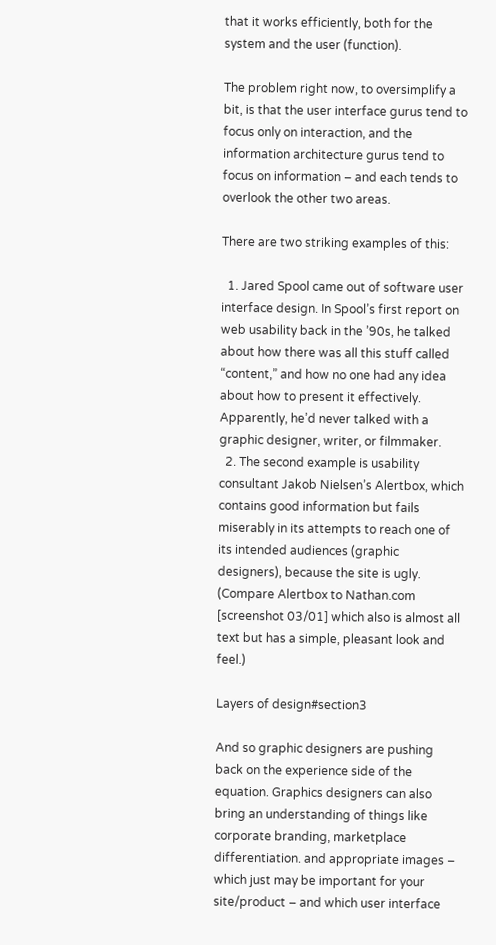that it works efficiently, both for the system and the user (function).

The problem right now, to oversimplify a bit, is that the user interface gurus tend to focus only on interaction, and the information architecture gurus tend to focus on information – and each tends to overlook the other two areas.

There are two striking examples of this:

  1. Jared Spool came out of software user interface design. In Spool’s first report on web usability back in the ’90s, he talked about how there was all this stuff called “content,” and how no one had any idea about how to present it effectively. Apparently, he’d never talked with a graphic designer, writer, or filmmaker.
  2. The second example is usability consultant Jakob Nielsen’s Alertbox, which contains good information but fails miserably in its attempts to reach one of its intended audiences (graphic designers), because the site is ugly. (Compare Alertbox to Nathan.com [screenshot 03/01] which also is almost all text but has a simple, pleasant look and feel.)

Layers of design#section3

And so graphic designers are pushing back on the experience side of the equation. Graphics designers can also bring an understanding of things like corporate branding, marketplace differentiation. and appropriate images – which just may be important for your site/product – and which user interface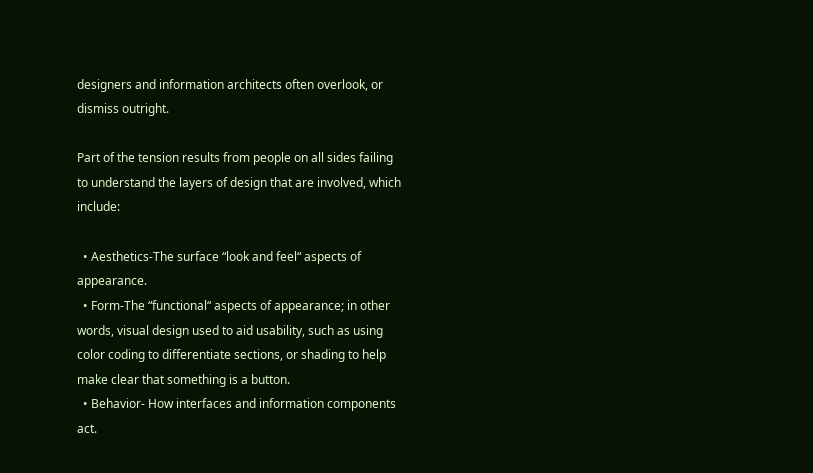designers and information architects often overlook, or dismiss outright.

Part of the tension results from people on all sides failing to understand the layers of design that are involved, which include:

  • Aesthetics-The surface “look and feel“ aspects of appearance.
  • Form-The “functional“ aspects of appearance; in other words, visual design used to aid usability, such as using color coding to differentiate sections, or shading to help make clear that something is a button.
  • Behavior- How interfaces and information components act.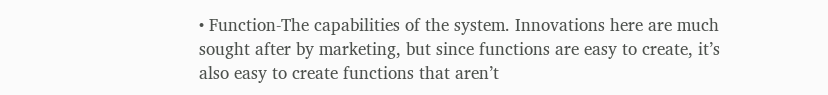• Function-The capabilities of the system. Innovations here are much sought after by marketing, but since functions are easy to create, it’s also easy to create functions that aren’t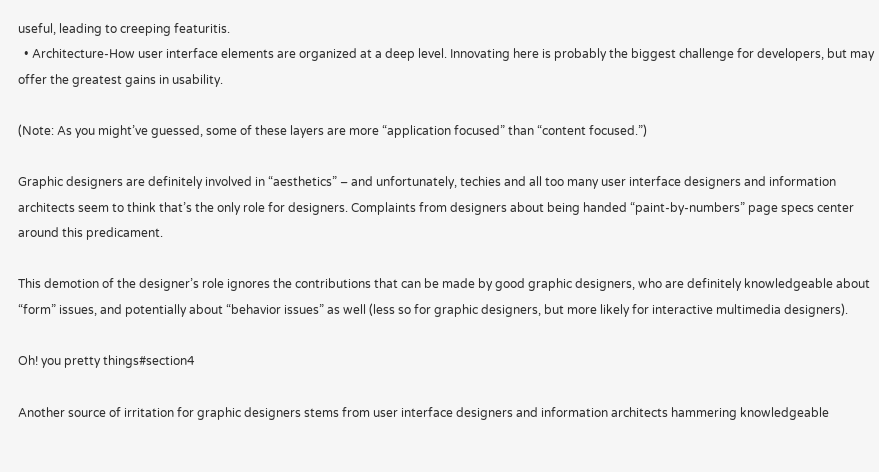useful, leading to creeping featuritis.
  • Architecture-How user interface elements are organized at a deep level. Innovating here is probably the biggest challenge for developers, but may offer the greatest gains in usability.

(Note: As you might’ve guessed, some of these layers are more “application focused” than “content focused.”)

Graphic designers are definitely involved in “aesthetics” – and unfortunately, techies and all too many user interface designers and information architects seem to think that’s the only role for designers. Complaints from designers about being handed “paint-by-numbers” page specs center around this predicament.

This demotion of the designer’s role ignores the contributions that can be made by good graphic designers, who are definitely knowledgeable about “form” issues, and potentially about “behavior issues” as well (less so for graphic designers, but more likely for interactive multimedia designers).

Oh! you pretty things#section4

Another source of irritation for graphic designers stems from user interface designers and information architects hammering knowledgeable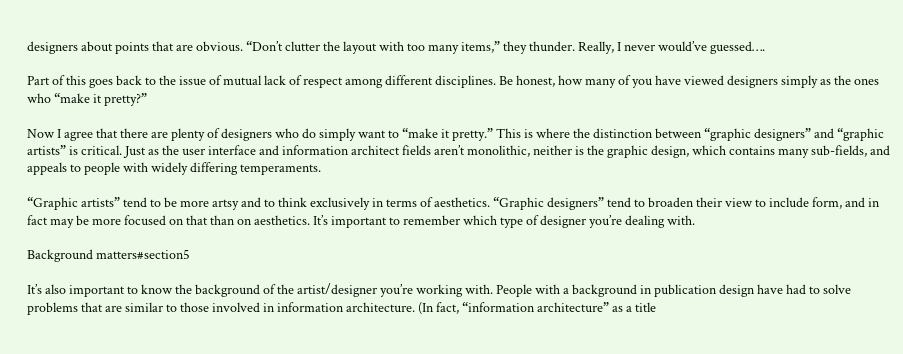designers about points that are obvious. “Don’t clutter the layout with too many items,” they thunder. Really, I never would’ve guessed….

Part of this goes back to the issue of mutual lack of respect among different disciplines. Be honest, how many of you have viewed designers simply as the ones who “make it pretty?”

Now I agree that there are plenty of designers who do simply want to “make it pretty.” This is where the distinction between “graphic designers” and “graphic artists” is critical. Just as the user interface and information architect fields aren’t monolithic, neither is the graphic design, which contains many sub-fields, and appeals to people with widely differing temperaments.

“Graphic artists” tend to be more artsy and to think exclusively in terms of aesthetics. “Graphic designers” tend to broaden their view to include form, and in fact may be more focused on that than on aesthetics. It’s important to remember which type of designer you’re dealing with.

Background matters#section5

It’s also important to know the background of the artist/designer you’re working with. People with a background in publication design have had to solve problems that are similar to those involved in information architecture. (In fact, “information architecture” as a title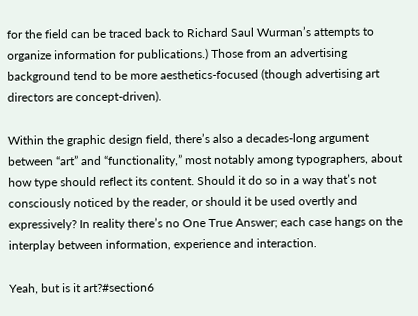for the field can be traced back to Richard Saul Wurman’s attempts to organize information for publications.) Those from an advertising background tend to be more aesthetics-focused (though advertising art directors are concept-driven).

Within the graphic design field, there’s also a decades-long argument between “art” and “functionality,” most notably among typographers, about how type should reflect its content. Should it do so in a way that’s not consciously noticed by the reader, or should it be used overtly and expressively? In reality there’s no One True Answer; each case hangs on the interplay between information, experience and interaction.

Yeah, but is it art?#section6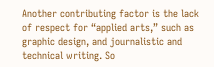Another contributing factor is the lack of respect for “applied arts,” such as graphic design, and journalistic and technical writing. So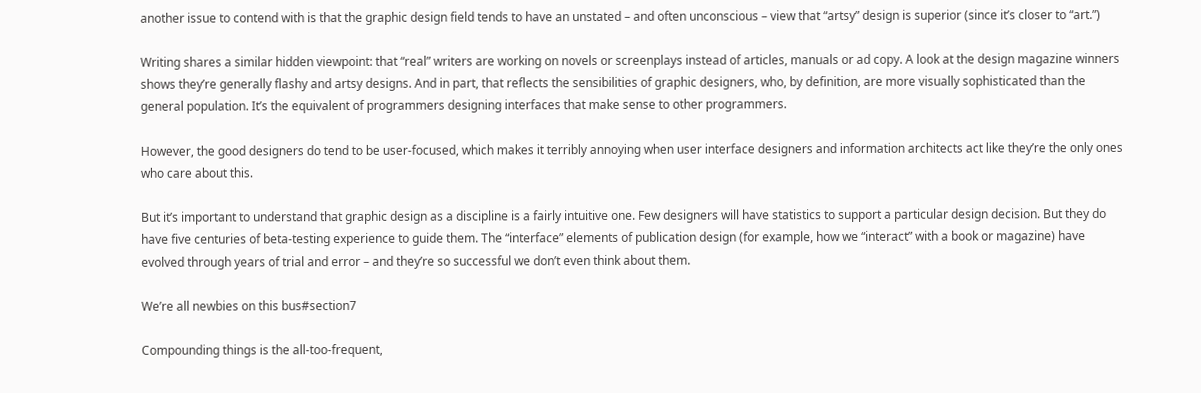another issue to contend with is that the graphic design field tends to have an unstated – and often unconscious – view that “artsy” design is superior (since it’s closer to “art.”)

Writing shares a similar hidden viewpoint: that “real” writers are working on novels or screenplays instead of articles, manuals or ad copy. A look at the design magazine winners shows they’re generally flashy and artsy designs. And in part, that reflects the sensibilities of graphic designers, who, by definition, are more visually sophisticated than the general population. It’s the equivalent of programmers designing interfaces that make sense to other programmers.

However, the good designers do tend to be user-focused, which makes it terribly annoying when user interface designers and information architects act like they’re the only ones who care about this.

But it’s important to understand that graphic design as a discipline is a fairly intuitive one. Few designers will have statistics to support a particular design decision. But they do have five centuries of beta-testing experience to guide them. The “interface” elements of publication design (for example, how we “interact” with a book or magazine) have evolved through years of trial and error – and they’re so successful we don’t even think about them.

We’re all newbies on this bus#section7

Compounding things is the all-too-frequent,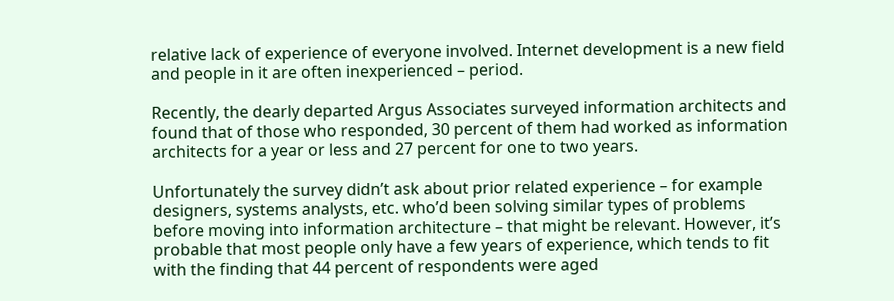relative lack of experience of everyone involved. Internet development is a new field and people in it are often inexperienced – period.

Recently, the dearly departed Argus Associates surveyed information architects and found that of those who responded, 30 percent of them had worked as information architects for a year or less and 27 percent for one to two years.

Unfortunately the survey didn’t ask about prior related experience – for example designers, systems analysts, etc. who’d been solving similar types of problems before moving into information architecture – that might be relevant. However, it’s probable that most people only have a few years of experience, which tends to fit with the finding that 44 percent of respondents were aged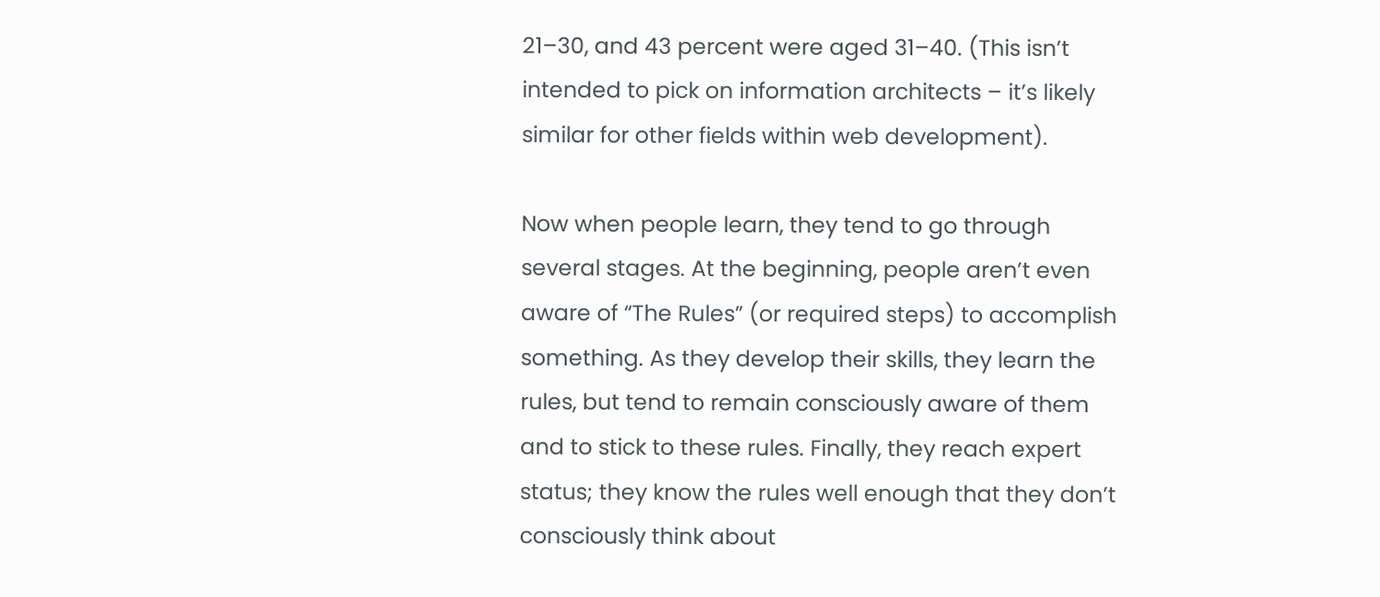21–30, and 43 percent were aged 31–40. (This isn’t intended to pick on information architects – it’s likely similar for other fields within web development).

Now when people learn, they tend to go through several stages. At the beginning, people aren’t even aware of “The Rules” (or required steps) to accomplish something. As they develop their skills, they learn the rules, but tend to remain consciously aware of them and to stick to these rules. Finally, they reach expert status; they know the rules well enough that they don’t consciously think about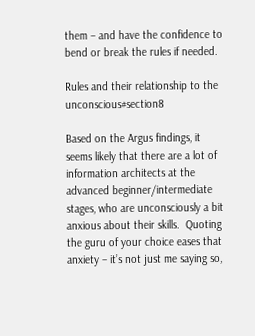them – and have the confidence to bend or break the rules if needed.

Rules and their relationship to the unconscious#section8

Based on the Argus findings, it seems likely that there are a lot of information architects at the advanced beginner/intermediate stages, who are unconsciously a bit anxious about their skills.  Quoting the guru of your choice eases that anxiety – it’s not just me saying so,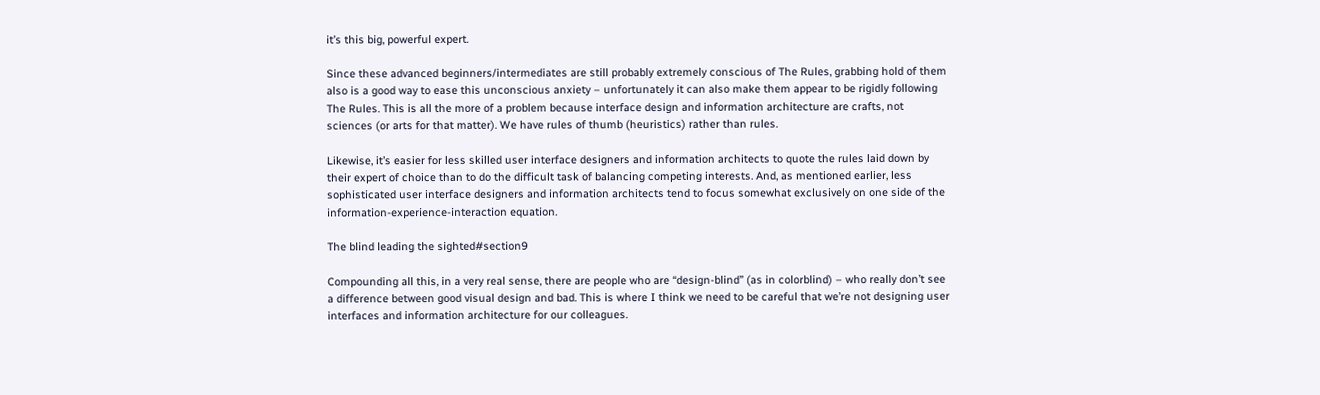it’s this big, powerful expert.

Since these advanced beginners/intermediates are still probably extremely conscious of The Rules, grabbing hold of them also is a good way to ease this unconscious anxiety – unfortunately it can also make them appear to be rigidly following The Rules. This is all the more of a problem because interface design and information architecture are crafts, not sciences (or arts for that matter). We have rules of thumb (heuristics) rather than rules.

Likewise, it’s easier for less skilled user interface designers and information architects to quote the rules laid down by their expert of choice than to do the difficult task of balancing competing interests. And, as mentioned earlier, less sophisticated user interface designers and information architects tend to focus somewhat exclusively on one side of the information-experience-interaction equation.

The blind leading the sighted#section9

Compounding all this, in a very real sense, there are people who are “design-blind” (as in colorblind) – who really don’t see a difference between good visual design and bad. This is where I think we need to be careful that we’re not designing user interfaces and information architecture for our colleagues.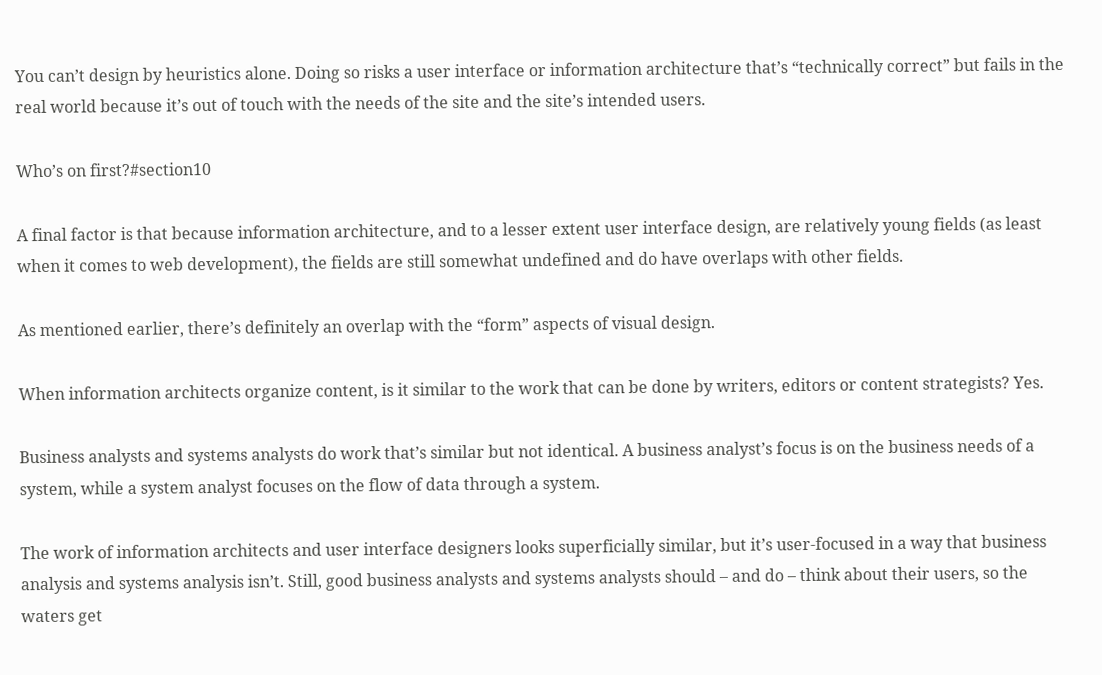You can’t design by heuristics alone. Doing so risks a user interface or information architecture that’s “technically correct” but fails in the real world because it’s out of touch with the needs of the site and the site’s intended users.

Who’s on first?#section10

A final factor is that because information architecture, and to a lesser extent user interface design, are relatively young fields (as least when it comes to web development), the fields are still somewhat undefined and do have overlaps with other fields.

As mentioned earlier, there’s definitely an overlap with the “form” aspects of visual design.

When information architects organize content, is it similar to the work that can be done by writers, editors or content strategists? Yes.

Business analysts and systems analysts do work that’s similar but not identical. A business analyst’s focus is on the business needs of a system, while a system analyst focuses on the flow of data through a system.

The work of information architects and user interface designers looks superficially similar, but it’s user-focused in a way that business analysis and systems analysis isn’t. Still, good business analysts and systems analysts should – and do – think about their users, so the waters get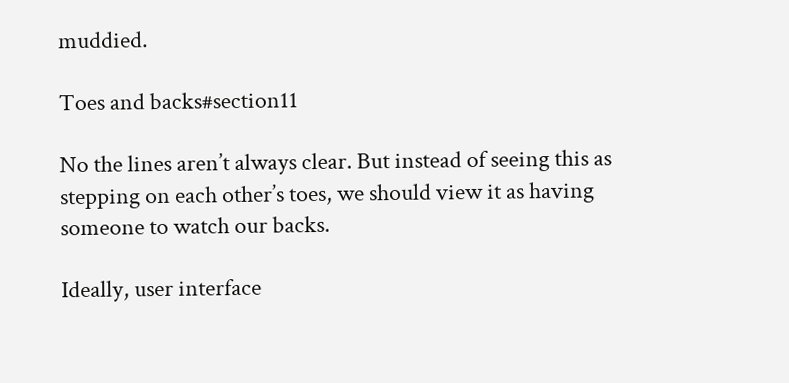muddied.

Toes and backs#section11

No the lines aren’t always clear. But instead of seeing this as stepping on each other’s toes, we should view it as having someone to watch our backs.

Ideally, user interface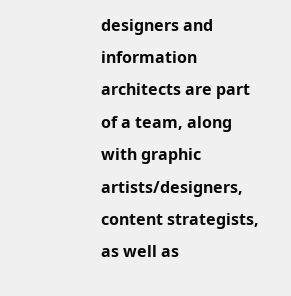designers and information architects are part of a team, along with graphic artists/designers, content strategists, as well as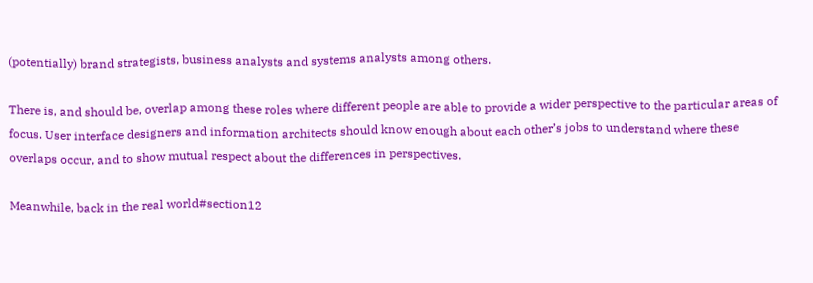(potentially) brand strategists, business analysts and systems analysts among others.

There is, and should be, overlap among these roles where different people are able to provide a wider perspective to the particular areas of focus. User interface designers and information architects should know enough about each other’s jobs to understand where these overlaps occur, and to show mutual respect about the differences in perspectives.

Meanwhile, back in the real world#section12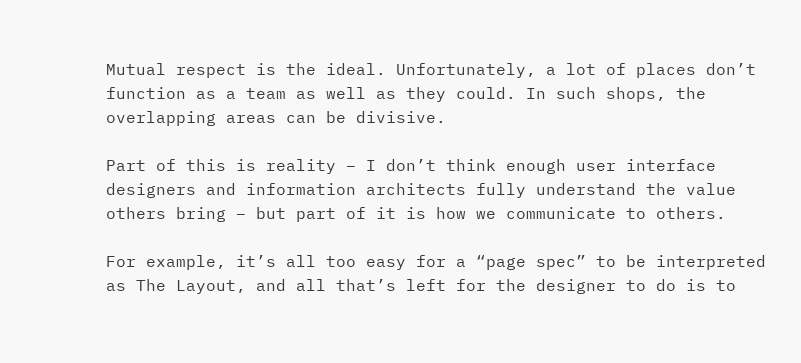Mutual respect is the ideal. Unfortunately, a lot of places don’t function as a team as well as they could. In such shops, the overlapping areas can be divisive.

Part of this is reality – I don’t think enough user interface designers and information architects fully understand the value others bring – but part of it is how we communicate to others.

For example, it’s all too easy for a “page spec” to be interpreted as The Layout, and all that’s left for the designer to do is to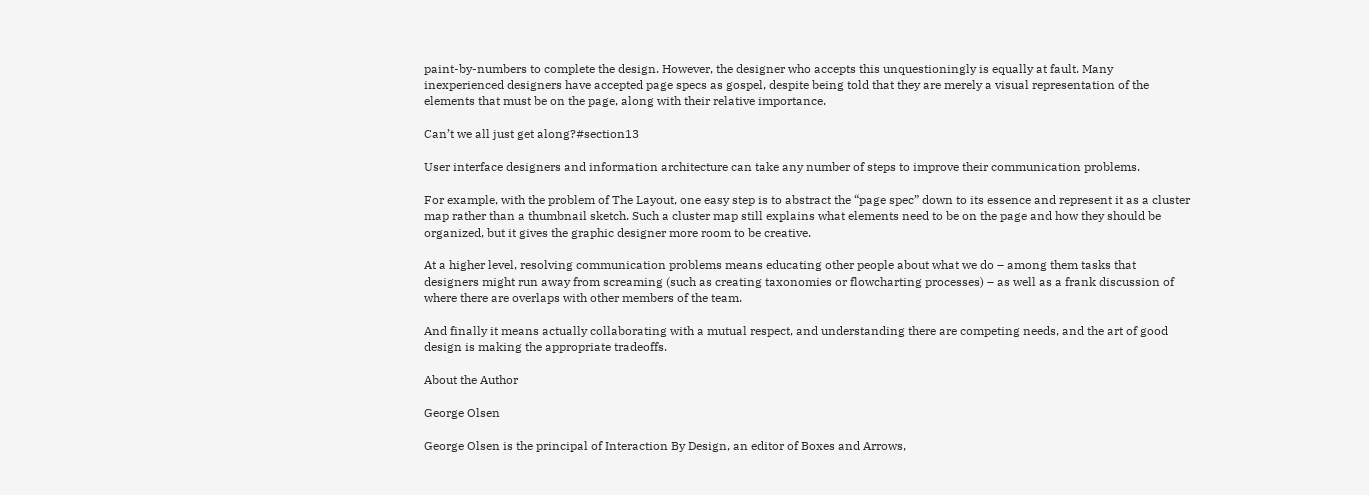paint-by-numbers to complete the design. However, the designer who accepts this unquestioningly is equally at fault. Many inexperienced designers have accepted page specs as gospel, despite being told that they are merely a visual representation of the elements that must be on the page, along with their relative importance.

Can’t we all just get along?#section13

User interface designers and information architecture can take any number of steps to improve their communication problems.

For example, with the problem of The Layout, one easy step is to abstract the “page spec” down to its essence and represent it as a cluster map rather than a thumbnail sketch. Such a cluster map still explains what elements need to be on the page and how they should be organized, but it gives the graphic designer more room to be creative.

At a higher level, resolving communication problems means educating other people about what we do – among them tasks that designers might run away from screaming (such as creating taxonomies or flowcharting processes) – as well as a frank discussion of where there are overlaps with other members of the team.

And finally it means actually collaborating with a mutual respect, and understanding there are competing needs, and the art of good design is making the appropriate tradeoffs.

About the Author

George Olsen

George Olsen is the principal of Interaction By Design, an editor of Boxes and Arrows,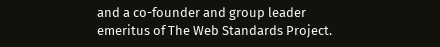and a co-founder and group leader emeritus of The Web Standards Project.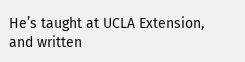He’s taught at UCLA Extension, and written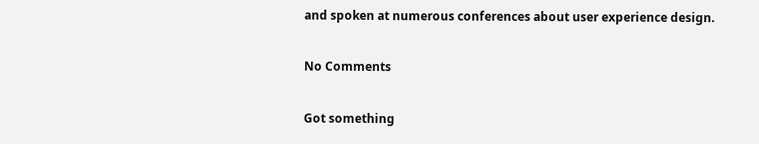and spoken at numerous conferences about user experience design.

No Comments

Got something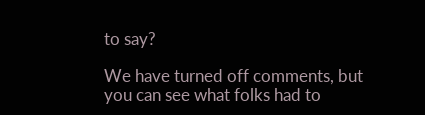to say?

We have turned off comments, but you can see what folks had to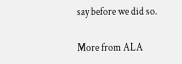say before we did so.

More from ALA